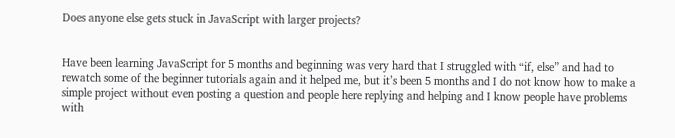Does anyone else gets stuck in JavaScript with larger projects?


Have been learning JavaScript for 5 months and beginning was very hard that I struggled with “if, else” and had to rewatch some of the beginner tutorials again and it helped me, but it’s been 5 months and I do not know how to make a simple project without even posting a question and people here replying and helping and I know people have problems with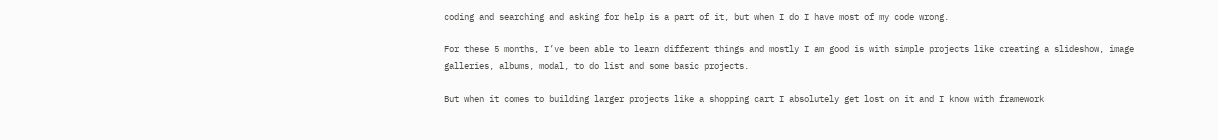coding and searching and asking for help is a part of it, but when I do I have most of my code wrong.

For these 5 months, I’ve been able to learn different things and mostly I am good is with simple projects like creating a slideshow, image galleries, albums, modal, to do list and some basic projects.

But when it comes to building larger projects like a shopping cart I absolutely get lost on it and I know with framework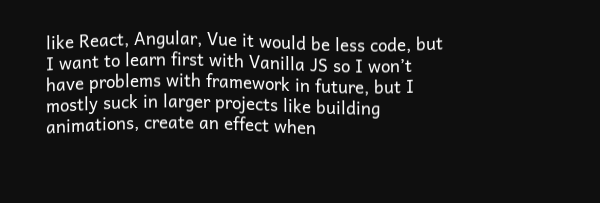like React, Angular, Vue it would be less code, but I want to learn first with Vanilla JS so I won’t have problems with framework in future, but I mostly suck in larger projects like building animations, create an effect when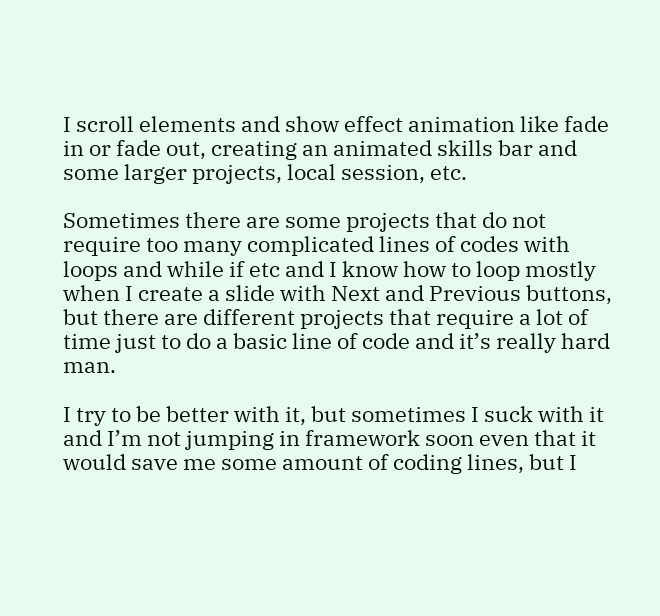I scroll elements and show effect animation like fade in or fade out, creating an animated skills bar and some larger projects, local session, etc.

Sometimes there are some projects that do not require too many complicated lines of codes with loops and while if etc and I know how to loop mostly when I create a slide with Next and Previous buttons, but there are different projects that require a lot of time just to do a basic line of code and it’s really hard man.

I try to be better with it, but sometimes I suck with it and I’m not jumping in framework soon even that it would save me some amount of coding lines, but I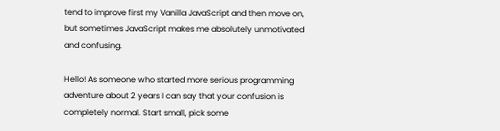tend to improve first my Vanilla JavaScript and then move on, but sometimes JavaScript makes me absolutely unmotivated and confusing.

Hello! As someone who started more serious programming adventure about 2 years I can say that your confusion is completely normal. Start small, pick some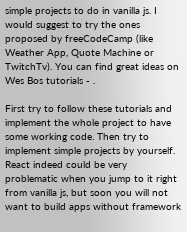simple projects to do in vanilla js. I would suggest to try the ones proposed by freeCodeCamp (like Weather App, Quote Machine or TwitchTv). You can find great ideas on Wes Bos tutorials - .

First try to follow these tutorials and implement the whole project to have some working code. Then try to implement simple projects by yourself. React indeed could be very problematic when you jump to it right from vanilla js, but soon you will not want to build apps without framework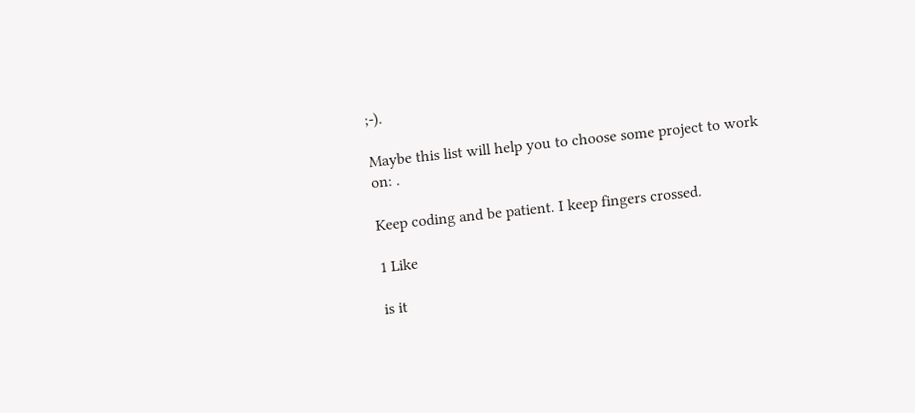;-).

Maybe this list will help you to choose some project to work on: .

Keep coding and be patient. I keep fingers crossed.

1 Like

is it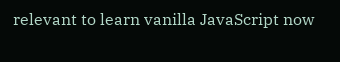relevant to learn vanilla JavaScript now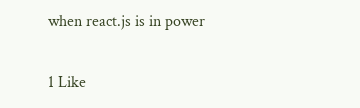when react.js is in power

1 Like